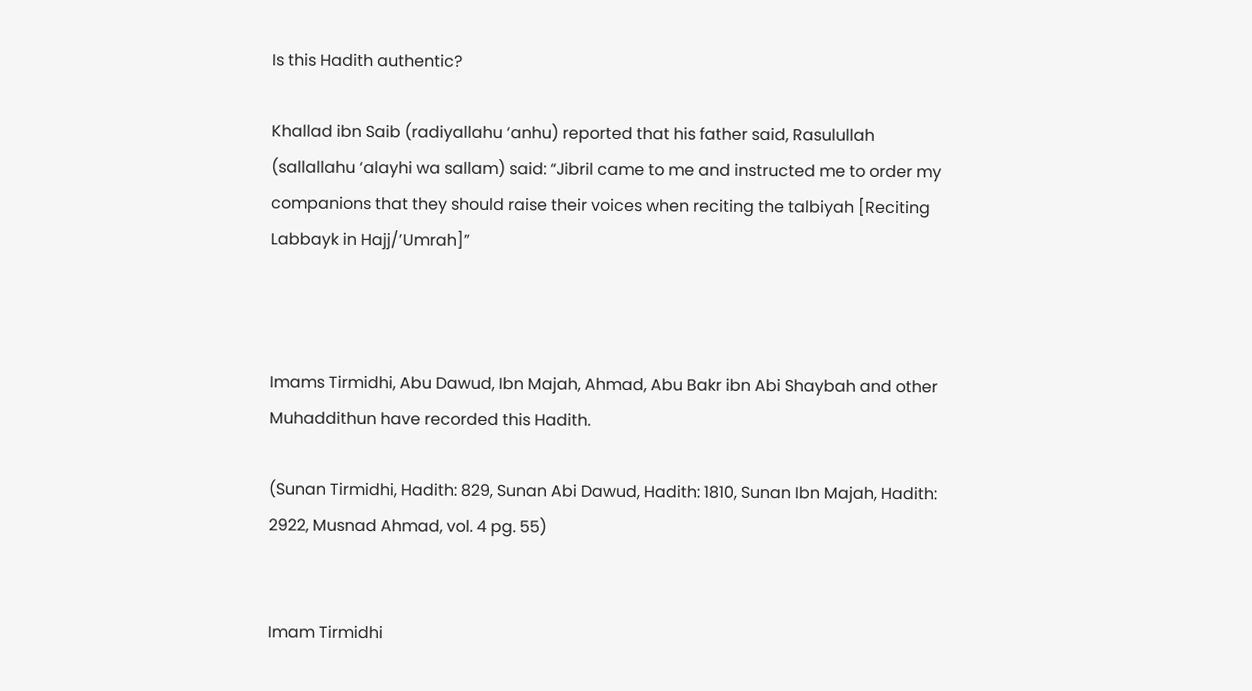Is this Hadith authentic?

Khallad ibn Saib (radiyallahu ‘anhu) reported that his father said, Rasulullah (sallallahu ‘alayhi wa sallam) said: “Jibril came to me and instructed me to order my companions that they should raise their voices when reciting the talbiyah [Reciting Labbayk in Hajj/’Umrah]”



Imams Tirmidhi, Abu Dawud, Ibn Majah, Ahmad, Abu Bakr ibn Abi Shaybah and other Muhaddithun have recorded this Hadith.

(Sunan Tirmidhi, Hadith: 829, Sunan Abi Dawud, Hadith: 1810, Sunan Ibn Majah, Hadith: 2922, Musnad Ahmad, vol. 4 pg. 55)


Imam Tirmidhi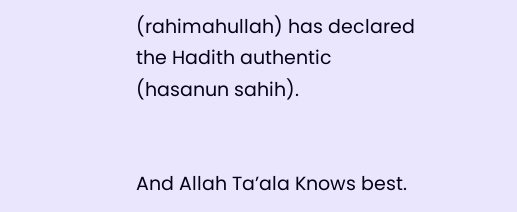(rahimahullah) has declared the Hadith authentic (hasanun sahih).


And Allah Ta’ala Knows best.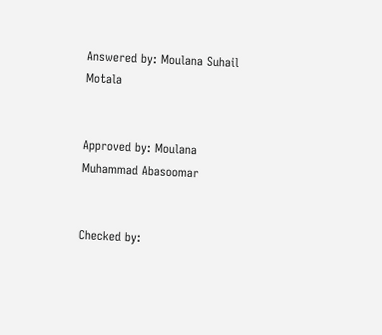Answered by: Moulana Suhail Motala


Approved by: Moulana Muhammad Abasoomar


Checked by: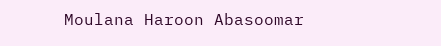Moulana Haroon Abasoomar